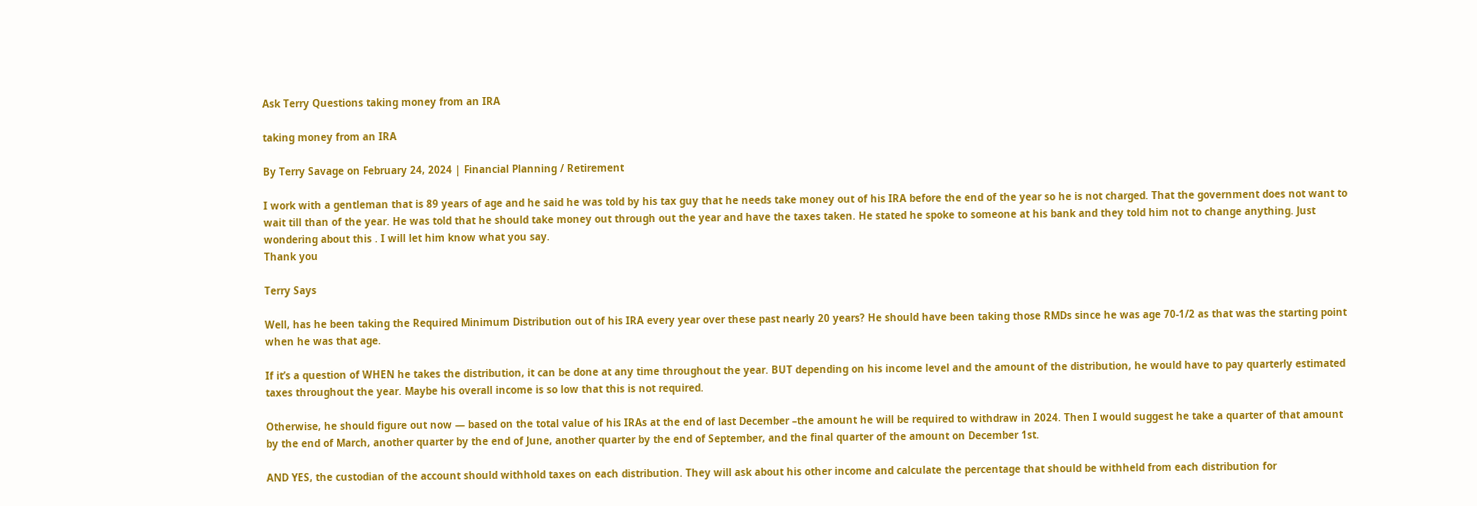Ask Terry Questions taking money from an IRA

taking money from an IRA

By Terry Savage on February 24, 2024 | Financial Planning / Retirement

I work with a gentleman that is 89 years of age and he said he was told by his tax guy that he needs take money out of his IRA before the end of the year so he is not charged. That the government does not want to wait till than of the year. He was told that he should take money out through out the year and have the taxes taken. He stated he spoke to someone at his bank and they told him not to change anything. Just wondering about this . I will let him know what you say.
Thank you

Terry Says

Well, has he been taking the Required Minimum Distribution out of his IRA every year over these past nearly 20 years? He should have been taking those RMDs since he was age 70-1/2 as that was the starting point when he was that age.

If it’s a question of WHEN he takes the distribution, it can be done at any time throughout the year. BUT depending on his income level and the amount of the distribution, he would have to pay quarterly estimated taxes throughout the year. Maybe his overall income is so low that this is not required.

Otherwise, he should figure out now — based on the total value of his IRAs at the end of last December –the amount he will be required to withdraw in 2024. Then I would suggest he take a quarter of that amount by the end of March, another quarter by the end of June, another quarter by the end of September, and the final quarter of the amount on December 1st.

AND YES, the custodian of the account should withhold taxes on each distribution. They will ask about his other income and calculate the percentage that should be withheld from each distribution for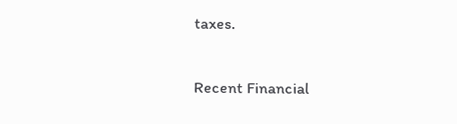taxes.

Recent Financial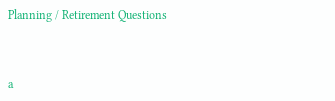Planning / Retirement Questions



a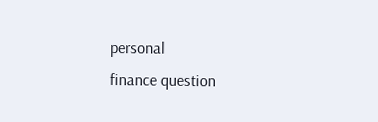personal
finance question